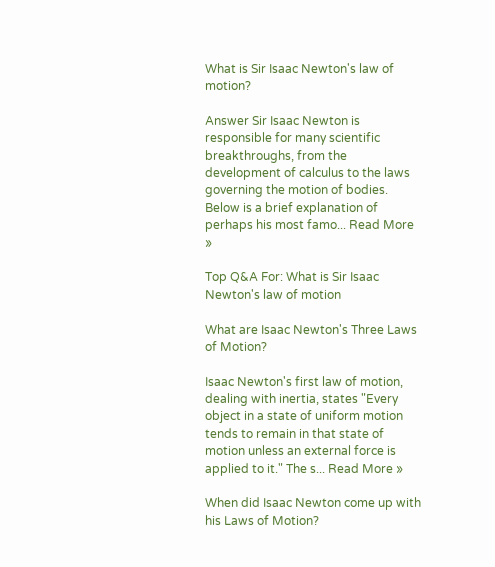What is Sir Isaac Newton's law of motion?

Answer Sir Isaac Newton is responsible for many scientific breakthroughs, from the development of calculus to the laws governing the motion of bodies. Below is a brief explanation of perhaps his most famo... Read More »

Top Q&A For: What is Sir Isaac Newton's law of motion

What are Isaac Newton's Three Laws of Motion?

Isaac Newton's first law of motion, dealing with inertia, states "Every object in a state of uniform motion tends to remain in that state of motion unless an external force is applied to it." The s... Read More »

When did Isaac Newton come up with his Laws of Motion?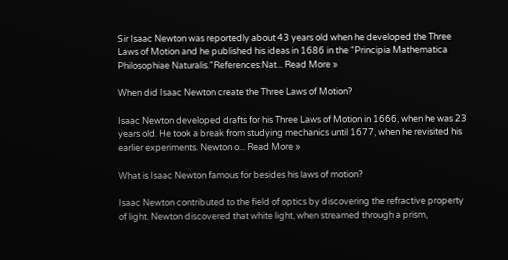Sir Isaac Newton was reportedly about 43 years old when he developed the Three Laws of Motion and he published his ideas in 1686 in the "Principia Mathematica Philosophiae Naturalis."References:Nat... Read More »

When did Isaac Newton create the Three Laws of Motion?

Isaac Newton developed drafts for his Three Laws of Motion in 1666, when he was 23 years old. He took a break from studying mechanics until 1677, when he revisited his earlier experiments. Newton o... Read More »

What is Isaac Newton famous for besides his laws of motion?

Isaac Newton contributed to the field of optics by discovering the refractive property of light. Newton discovered that white light, when streamed through a prism,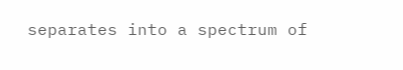separates into a spectrum of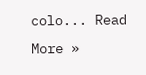colo... Read More »